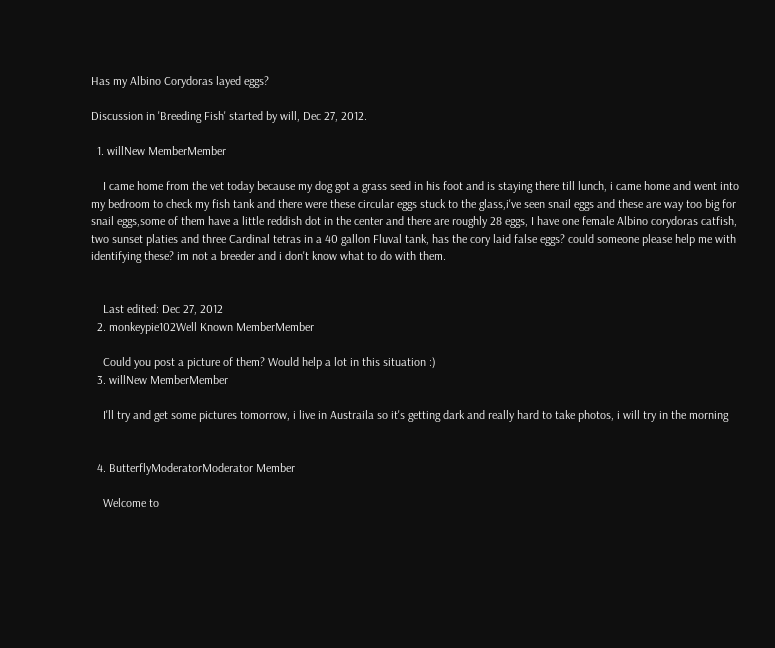Has my Albino Corydoras layed eggs?

Discussion in 'Breeding Fish' started by will, Dec 27, 2012.

  1. willNew MemberMember

    I came home from the vet today because my dog got a grass seed in his foot and is staying there till lunch, i came home and went into my bedroom to check my fish tank and there were these circular eggs stuck to the glass,i've seen snail eggs and these are way too big for snail eggs,some of them have a little reddish dot in the center and there are roughly 28 eggs, I have one female Albino corydoras catfish, two sunset platies and three Cardinal tetras in a 40 gallon Fluval tank, has the cory laid false eggs? could someone please help me with identifying these? im not a breeder and i don't know what to do with them.


    Last edited: Dec 27, 2012
  2. monkeypie102Well Known MemberMember

    Could you post a picture of them? Would help a lot in this situation :)
  3. willNew MemberMember

    I'll try and get some pictures tomorrow, i live in Austraila so it's getting dark and really hard to take photos, i will try in the morning


  4. ButterflyModeratorModerator Member

    Welcome to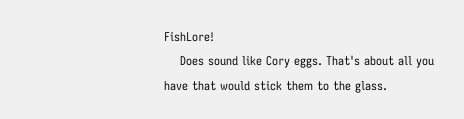FishLore!
    Does sound like Cory eggs. That's about all you have that would stick them to the glass.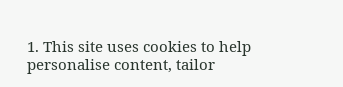1. This site uses cookies to help personalise content, tailor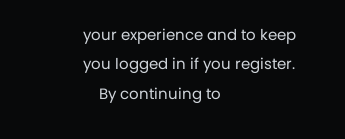your experience and to keep you logged in if you register.
    By continuing to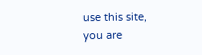use this site, you are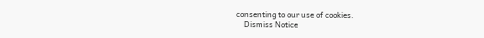consenting to our use of cookies.
    Dismiss Notice